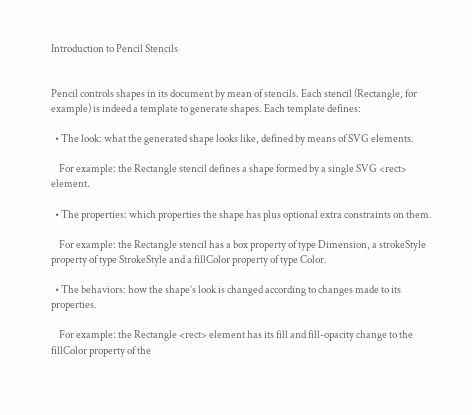Introduction to Pencil Stencils


Pencil controls shapes in its document by mean of stencils. Each stencil (Rectangle, for example) is indeed a template to generate shapes. Each template defines:

  • The look: what the generated shape looks like, defined by means of SVG elements.

    For example: the Rectangle stencil defines a shape formed by a single SVG <rect> element.

  • The properties: which properties the shape has plus optional extra constraints on them.

    For example: the Rectangle stencil has a box property of type Dimension, a strokeStyle property of type StrokeStyle and a fillColor property of type Color.

  • The behaviors: how the shape’s look is changed according to changes made to its properties.

    For example: the Rectangle <rect> element has its fill and fill-opacity change to the fillColor property of the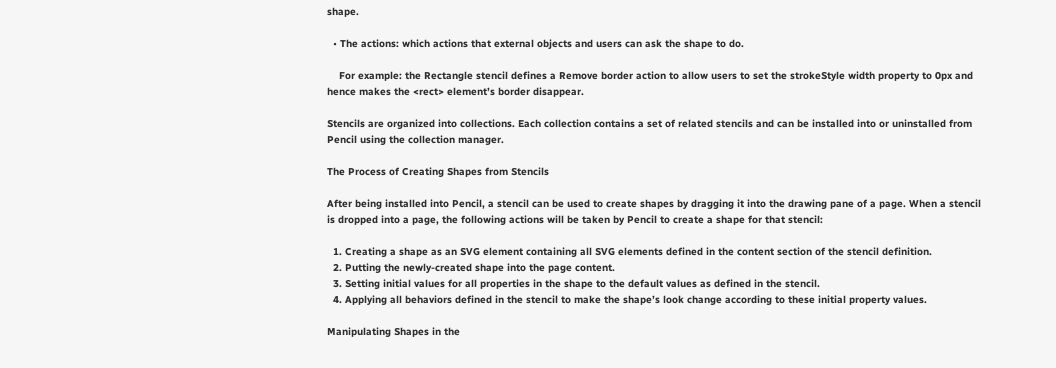shape.

  • The actions: which actions that external objects and users can ask the shape to do.

    For example: the Rectangle stencil defines a Remove border action to allow users to set the strokeStyle width property to 0px and hence makes the <rect> element’s border disappear.

Stencils are organized into collections. Each collection contains a set of related stencils and can be installed into or uninstalled from Pencil using the collection manager.

The Process of Creating Shapes from Stencils

After being installed into Pencil, a stencil can be used to create shapes by dragging it into the drawing pane of a page. When a stencil is dropped into a page, the following actions will be taken by Pencil to create a shape for that stencil:

  1. Creating a shape as an SVG element containing all SVG elements defined in the content section of the stencil definition.
  2. Putting the newly-created shape into the page content.
  3. Setting initial values for all properties in the shape to the default values as defined in the stencil.
  4. Applying all behaviors defined in the stencil to make the shape’s look change according to these initial property values.

Manipulating Shapes in the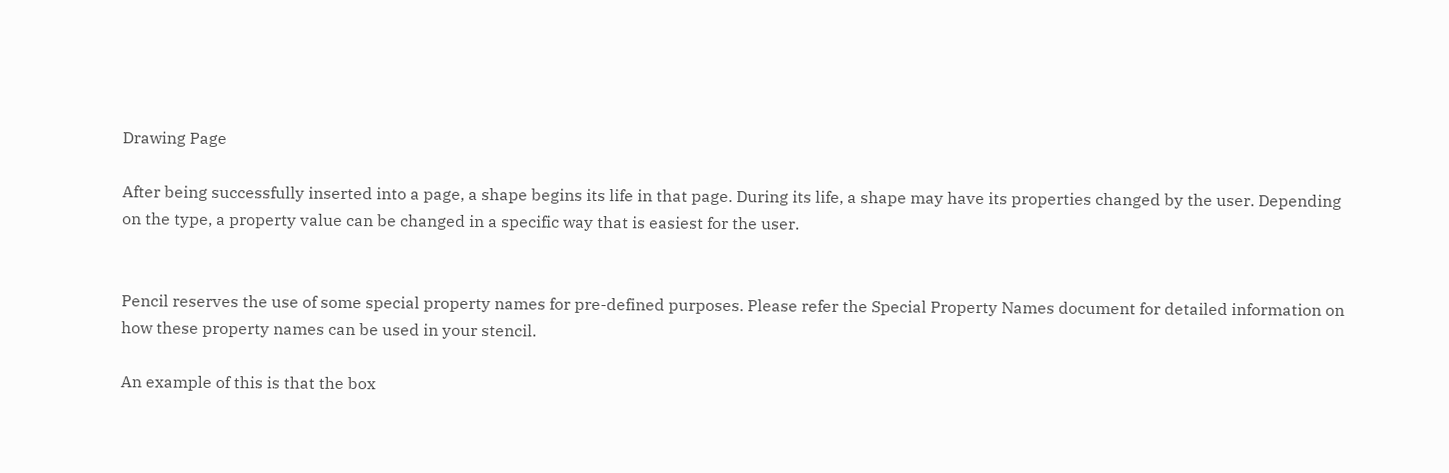Drawing Page

After being successfully inserted into a page, a shape begins its life in that page. During its life, a shape may have its properties changed by the user. Depending on the type, a property value can be changed in a specific way that is easiest for the user.


Pencil reserves the use of some special property names for pre-defined purposes. Please refer the Special Property Names document for detailed information on how these property names can be used in your stencil.

An example of this is that the box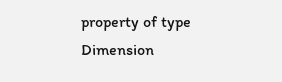property of type Dimension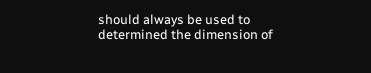should always be used to determined the dimension of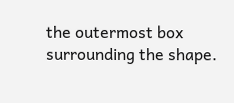the outermost box surrounding the shape.